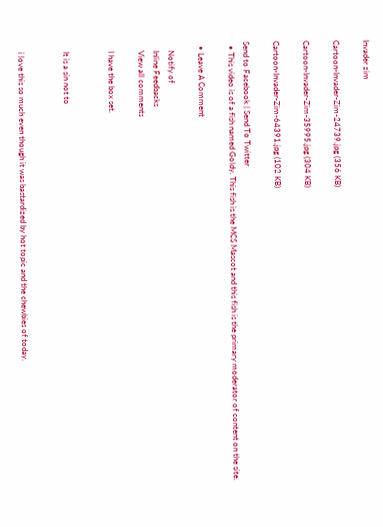Invader zim

Cartoon-Invader-Zim-24739.jpg (356 KB)

Cartoon-Invader-Zim-35995.jpg (304 KB)

Cartoon-Invader-Zim-64391.jpg (102 KB)

Send to Facebook | Send To Twitter
  • This video is of a fish named Goldy. This fish is the MCS Mascot and this fish is the primary moderator of content on the site.

  • Leave A Comment

    Notify of
    Inline Feedbacks
    View all comments

    I have the box set.


    It is a sin not to


    i love this so much even though it was bastardized by hot topic and the chewbies of today.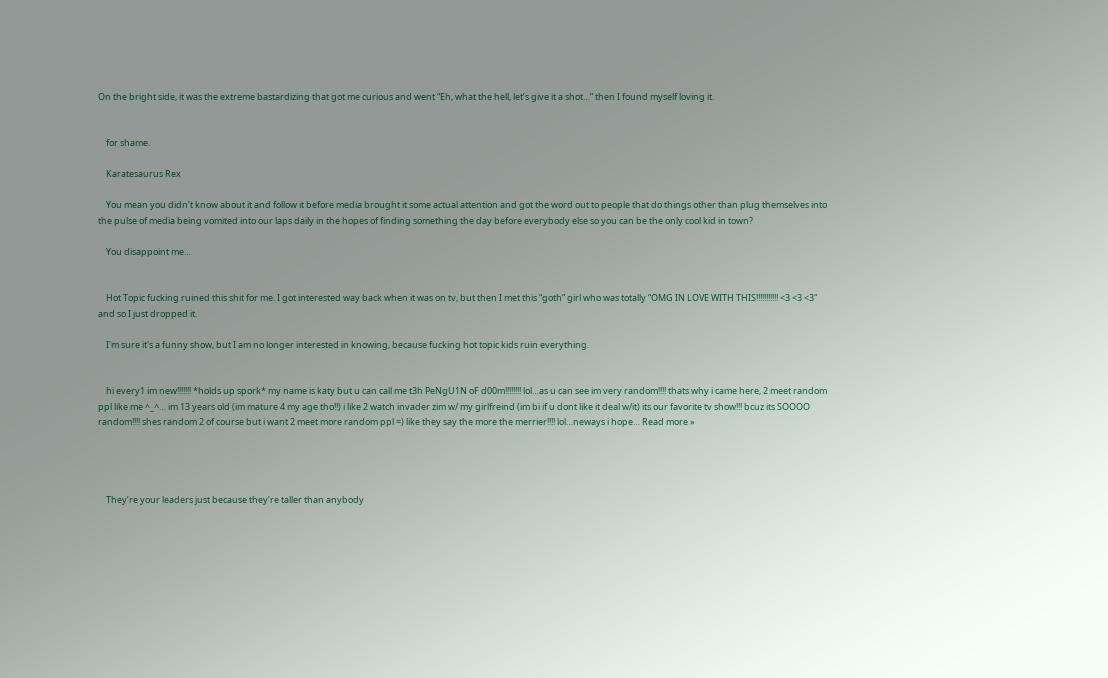On the bright side, it was the extreme bastardizing that got me curious and went “Eh, what the hell, let’s give it a shot…” then I found myself loving it.


    for shame.

    Karatesaurus Rex

    You mean you didn’t know about it and follow it before media brought it some actual attention and got the word out to people that do things other than plug themselves into the pulse of media being vomited into our laps daily in the hopes of finding something the day before everybody else so you can be the only cool kid in town?

    You disappoint me…


    Hot Topic fucking ruined this shit for me. I got interested way back when it was on tv, but then I met this “goth” girl who was totally “OMG IN LOVE WITH THIS!!!!!!!!!!! <3 <3 <3" and so I just dropped it.

    I'm sure it's a funny show, but I am no longer interested in knowing, because fucking hot topic kids ruin everything.


    hi every1 im new!!!!!!! *holds up spork* my name is katy but u can call me t3h PeNgU1N oF d00m!!!!!!!! lol…as u can see im very random!!!! thats why i came here, 2 meet random ppl like me ^_^… im 13 years old (im mature 4 my age tho!!) i like 2 watch invader zim w/ my girlfreind (im bi if u dont like it deal w/it) its our favorite tv show!!! bcuz its SOOOO random!!!! shes random 2 of course but i want 2 meet more random ppl =) like they say the more the merrier!!!! lol…neways i hope… Read more »




    They’re your leaders just because they’re taller than anybody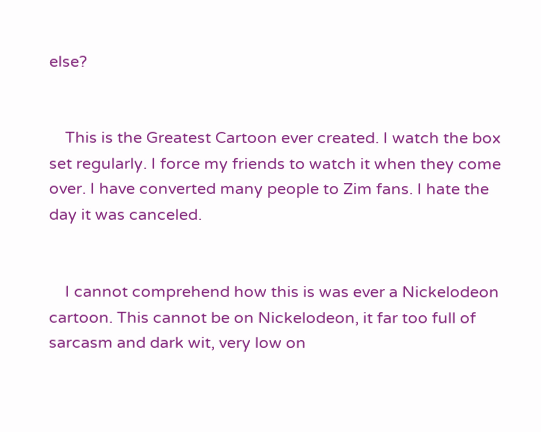else?


    This is the Greatest Cartoon ever created. I watch the box set regularly. I force my friends to watch it when they come over. I have converted many people to Zim fans. I hate the day it was canceled.


    I cannot comprehend how this is was ever a Nickelodeon cartoon. This cannot be on Nickelodeon, it far too full of sarcasm and dark wit, very low on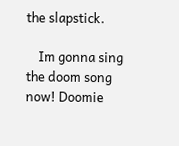the slapstick.

    Im gonna sing the doom song now! Doomie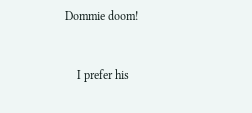Dommie doom!


    I prefer his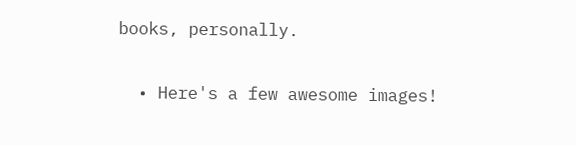books, personally.

  • Here's a few awesome images!